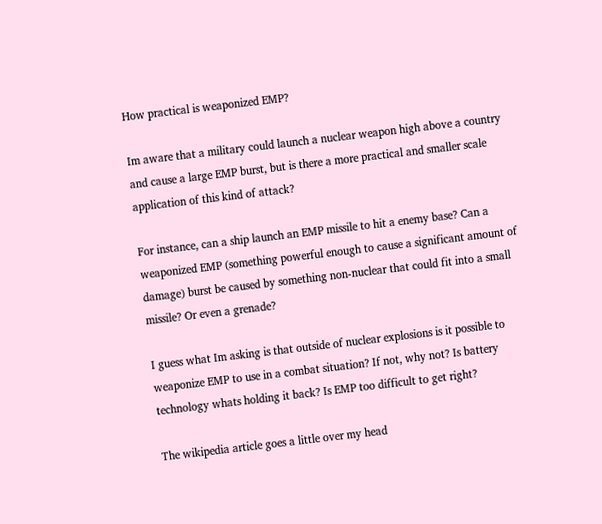How practical is weaponized EMP?

Im aware that a military could launch a nuclear weapon high above a country and cause a large EMP burst, but is there a more practical and smaller scale application of this kind of attack?

For instance, can a ship launch an EMP missile to hit a enemy base? Can a weaponized EMP (something powerful enough to cause a significant amount of damage) burst be caused by something non-nuclear that could fit into a small missile? Or even a grenade?

I guess what Im asking is that outside of nuclear explosions is it possible to weaponize EMP to use in a combat situation? If not, why not? Is battery technology whats holding it back? Is EMP too difficult to get right?

The wikipedia article goes a little over my head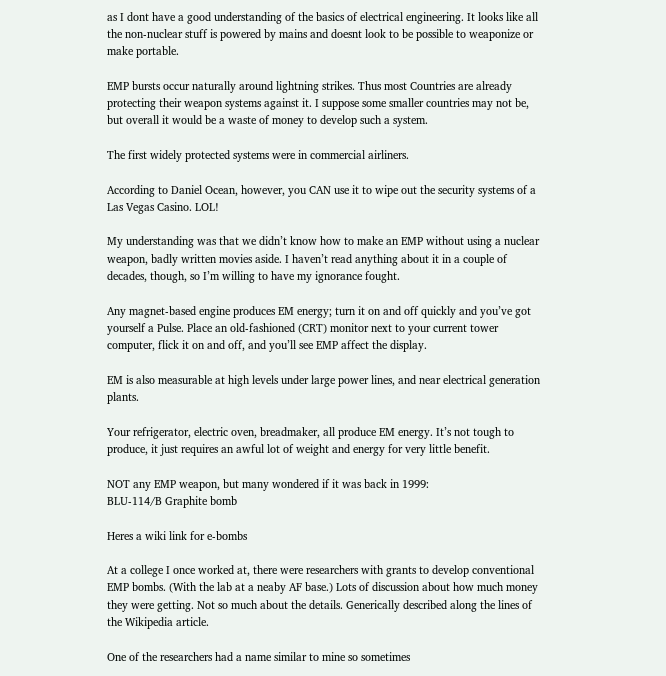as I dont have a good understanding of the basics of electrical engineering. It looks like all the non-nuclear stuff is powered by mains and doesnt look to be possible to weaponize or make portable.

EMP bursts occur naturally around lightning strikes. Thus most Countries are already protecting their weapon systems against it. I suppose some smaller countries may not be, but overall it would be a waste of money to develop such a system.

The first widely protected systems were in commercial airliners.

According to Daniel Ocean, however, you CAN use it to wipe out the security systems of a Las Vegas Casino. LOL!

My understanding was that we didn’t know how to make an EMP without using a nuclear weapon, badly written movies aside. I haven’t read anything about it in a couple of decades, though, so I’m willing to have my ignorance fought.

Any magnet-based engine produces EM energy; turn it on and off quickly and you’ve got yourself a Pulse. Place an old-fashioned (CRT) monitor next to your current tower computer, flick it on and off, and you’ll see EMP affect the display.

EM is also measurable at high levels under large power lines, and near electrical generation plants.

Your refrigerator, electric oven, breadmaker, all produce EM energy. It’s not tough to produce, it just requires an awful lot of weight and energy for very little benefit.

NOT any EMP weapon, but many wondered if it was back in 1999:
BLU-114/B Graphite bomb

Heres a wiki link for e-bombs

At a college I once worked at, there were researchers with grants to develop conventional EMP bombs. (With the lab at a neaby AF base.) Lots of discussion about how much money they were getting. Not so much about the details. Generically described along the lines of the Wikipedia article.

One of the researchers had a name similar to mine so sometimes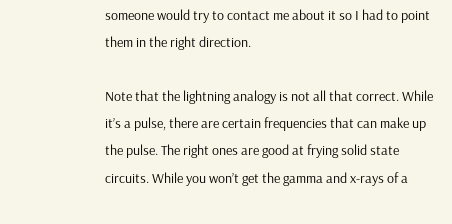someone would try to contact me about it so I had to point them in the right direction.

Note that the lightning analogy is not all that correct. While it’s a pulse, there are certain frequencies that can make up the pulse. The right ones are good at frying solid state circuits. While you won’t get the gamma and x-rays of a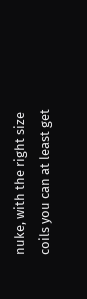nuke, with the right size coils you can at least get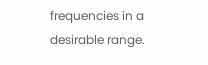frequencies in a desirable range.